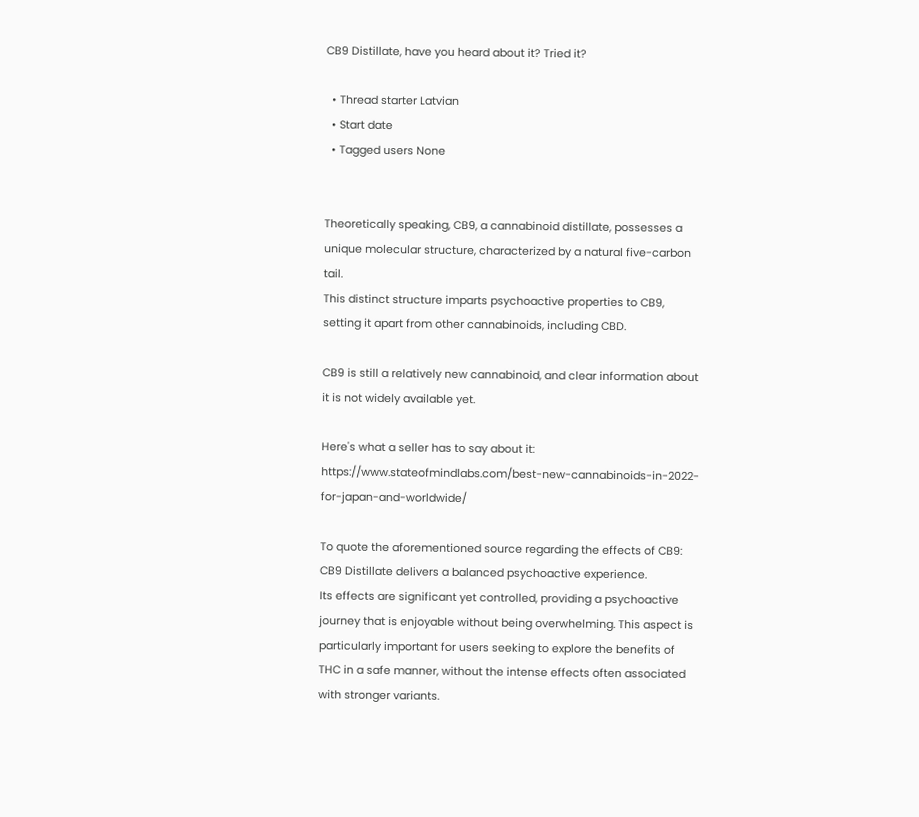CB9 Distillate, have you heard about it? Tried it?

  • Thread starter Latvian
  • Start date
  • Tagged users None


Theoretically speaking, CB9, a cannabinoid distillate, possesses a unique molecular structure, characterized by a natural five-carbon tail.
This distinct structure imparts psychoactive properties to CB9, setting it apart from other cannabinoids, including CBD.

CB9 is still a relatively new cannabinoid, and clear information about it is not widely available yet.

Here's what a seller has to say about it: https://www.stateofmindlabs.com/best-new-cannabinoids-in-2022-for-japan-and-worldwide/

To quote the aforementioned source regarding the effects of CB9:
CB9 Distillate delivers a balanced psychoactive experience.
Its effects are significant yet controlled, providing a psychoactive journey that is enjoyable without being overwhelming. This aspect is particularly important for users seeking to explore the benefits of THC in a safe manner, without the intense effects often associated with stronger variants.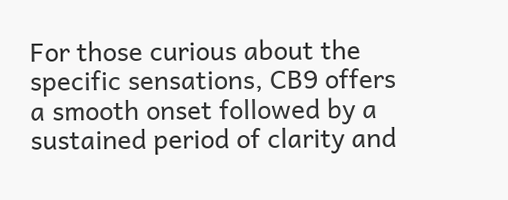For those curious about the specific sensations, CB9 offers a smooth onset followed by a sustained period of clarity and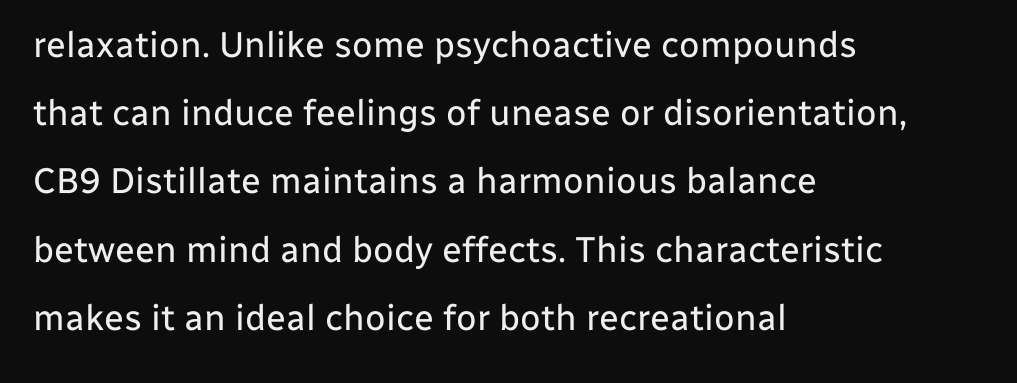relaxation. Unlike some psychoactive compounds that can induce feelings of unease or disorientation, CB9 Distillate maintains a harmonious balance between mind and body effects. This characteristic makes it an ideal choice for both recreational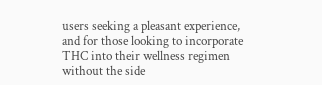users seeking a pleasant experience, and for those looking to incorporate THC into their wellness regimen without the side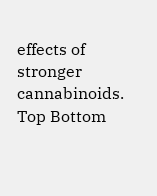effects of stronger cannabinoids.
Top Bottom